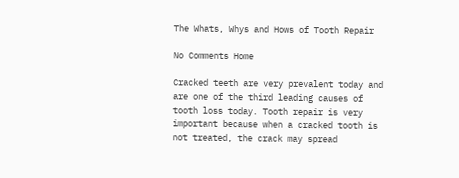The Whats, Whys and Hows of Tooth Repair

No Comments Home

Cracked teeth are very prevalent today and are one of the third leading causes of tooth loss today. Tooth repair is very important because when a cracked tooth is not treated, the crack may spread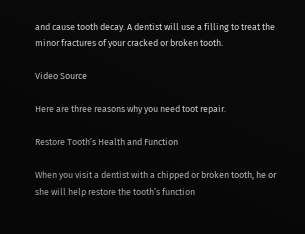and cause tooth decay. A dentist will use a filling to treat the minor fractures of your cracked or broken tooth.

Video Source

Here are three reasons why you need toot repair.

Restore Tooth’s Health and Function

When you visit a dentist with a chipped or broken tooth, he or she will help restore the tooth’s function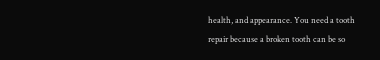health, and appearance. You need a tooth repair because a broken tooth can be so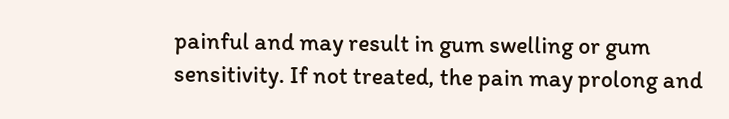painful and may result in gum swelling or gum sensitivity. If not treated, the pain may prolong and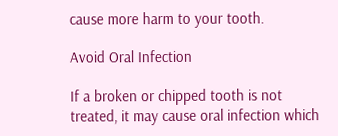cause more harm to your tooth.

Avoid Oral Infection

If a broken or chipped tooth is not treated, it may cause oral infection which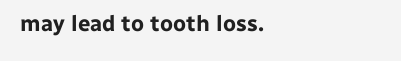may lead to tooth loss.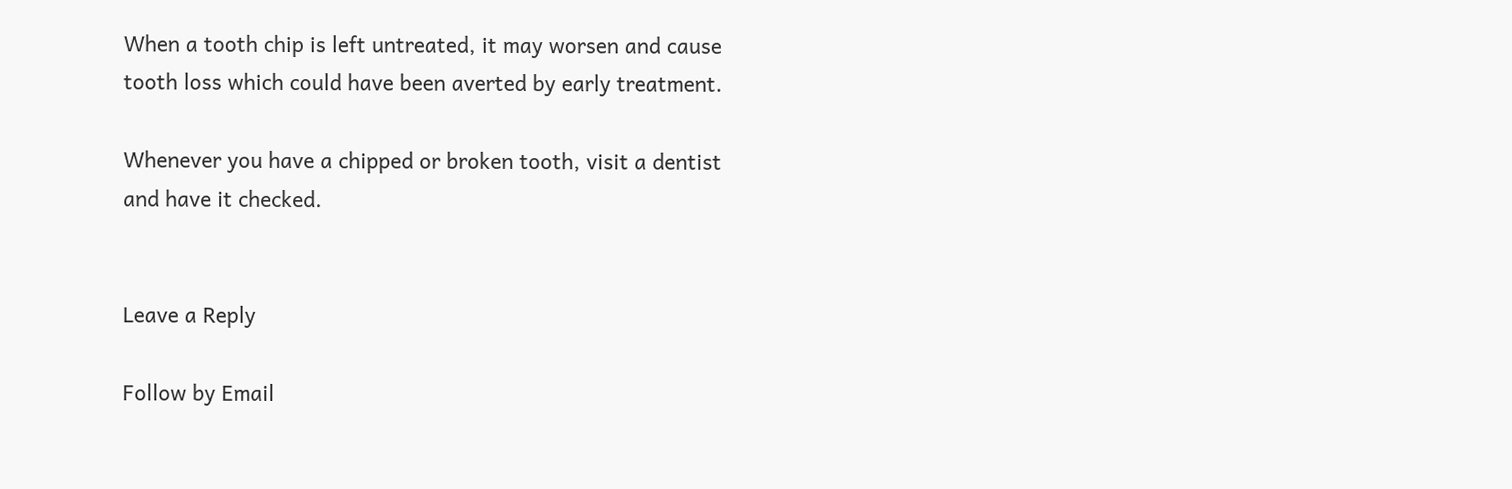When a tooth chip is left untreated, it may worsen and cause tooth loss which could have been averted by early treatment.

Whenever you have a chipped or broken tooth, visit a dentist and have it checked.


Leave a Reply

Follow by Email